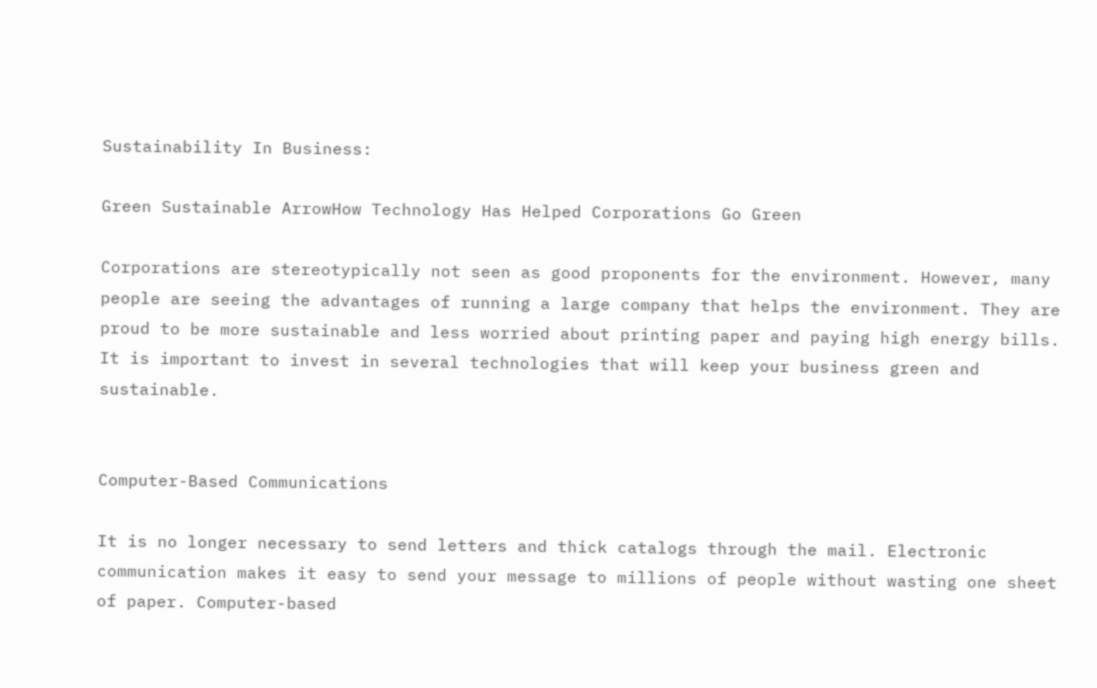Sustainability In Business:

Green Sustainable ArrowHow Technology Has Helped Corporations Go Green

Corporations are stereotypically not seen as good proponents for the environment. However, many people are seeing the advantages of running a large company that helps the environment. They are proud to be more sustainable and less worried about printing paper and paying high energy bills. It is important to invest in several technologies that will keep your business green and sustainable.


Computer-Based Communications

It is no longer necessary to send letters and thick catalogs through the mail. Electronic communication makes it easy to send your message to millions of people without wasting one sheet of paper. Computer-based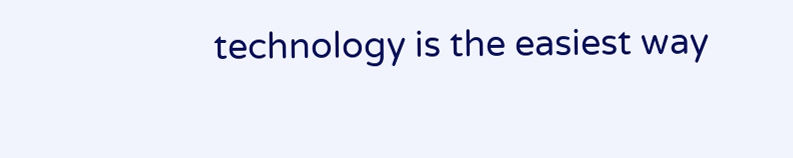technology is the easiest way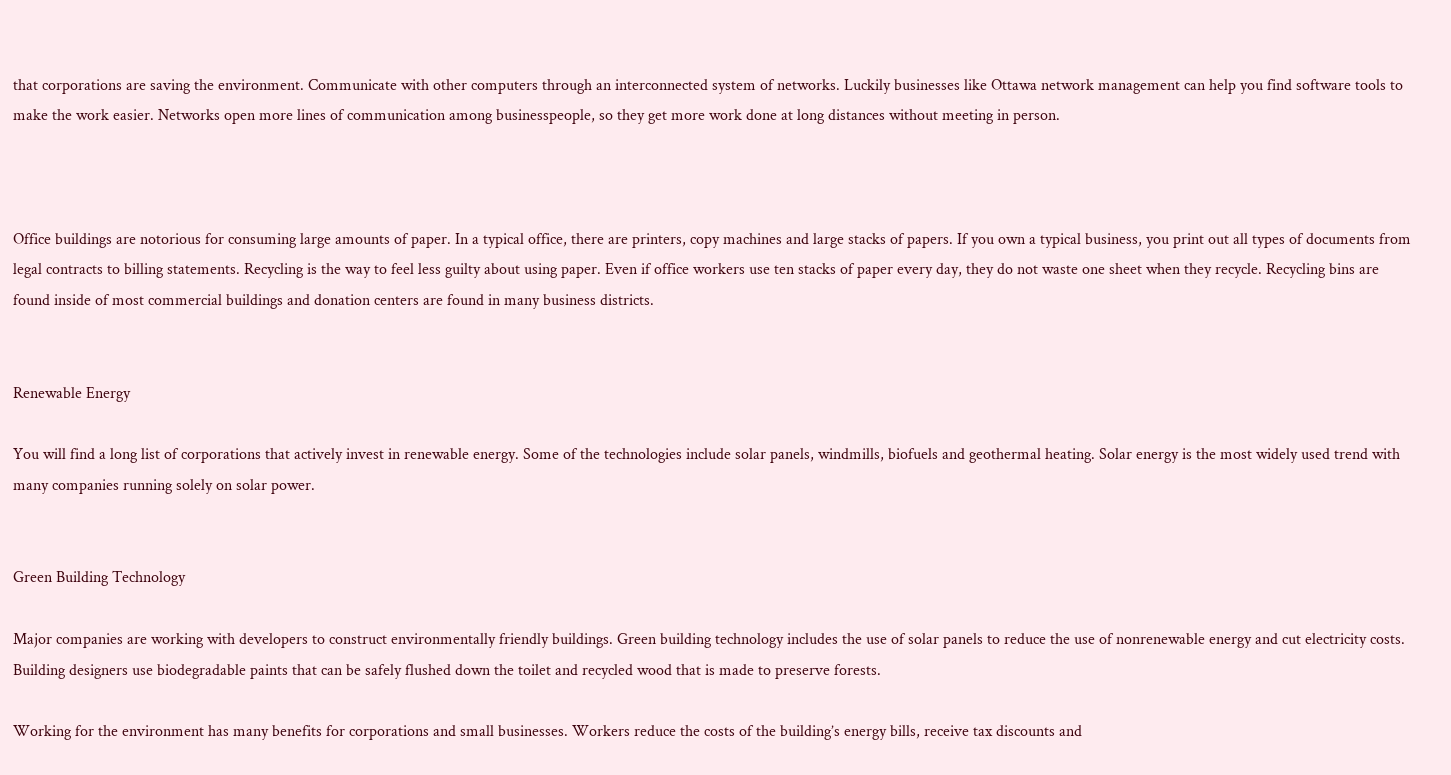that corporations are saving the environment. Communicate with other computers through an interconnected system of networks. Luckily businesses like Ottawa network management can help you find software tools to make the work easier. Networks open more lines of communication among businesspeople, so they get more work done at long distances without meeting in person.



Office buildings are notorious for consuming large amounts of paper. In a typical office, there are printers, copy machines and large stacks of papers. If you own a typical business, you print out all types of documents from legal contracts to billing statements. Recycling is the way to feel less guilty about using paper. Even if office workers use ten stacks of paper every day, they do not waste one sheet when they recycle. Recycling bins are found inside of most commercial buildings and donation centers are found in many business districts.


Renewable Energy

You will find a long list of corporations that actively invest in renewable energy. Some of the technologies include solar panels, windmills, biofuels and geothermal heating. Solar energy is the most widely used trend with many companies running solely on solar power.


Green Building Technology

Major companies are working with developers to construct environmentally friendly buildings. Green building technology includes the use of solar panels to reduce the use of nonrenewable energy and cut electricity costs. Building designers use biodegradable paints that can be safely flushed down the toilet and recycled wood that is made to preserve forests.

Working for the environment has many benefits for corporations and small businesses. Workers reduce the costs of the building’s energy bills, receive tax discounts and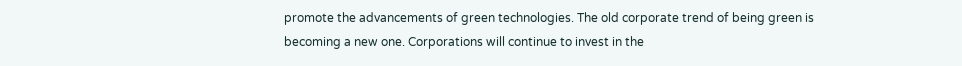promote the advancements of green technologies. The old corporate trend of being green is becoming a new one. Corporations will continue to invest in the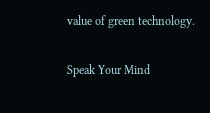value of green technology.

Speak Your Mind